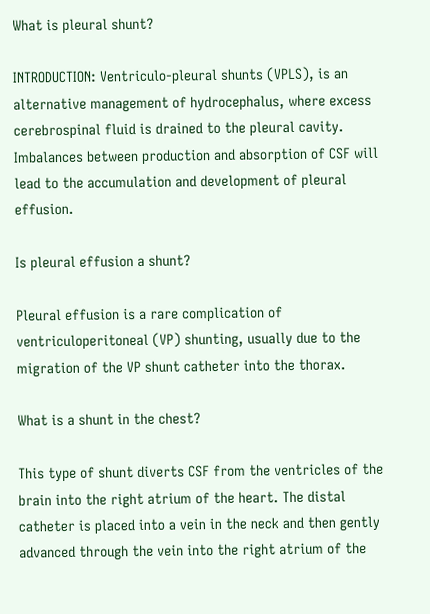What is pleural shunt?

INTRODUCTION: Ventriculo-pleural shunts (VPLS), is an alternative management of hydrocephalus, where excess cerebrospinal fluid is drained to the pleural cavity. Imbalances between production and absorption of CSF will lead to the accumulation and development of pleural effusion.

Is pleural effusion a shunt?

Pleural effusion is a rare complication of ventriculoperitoneal (VP) shunting, usually due to the migration of the VP shunt catheter into the thorax.

What is a shunt in the chest?

This type of shunt diverts CSF from the ventricles of the brain into the right atrium of the heart. The distal catheter is placed into a vein in the neck and then gently advanced through the vein into the right atrium of the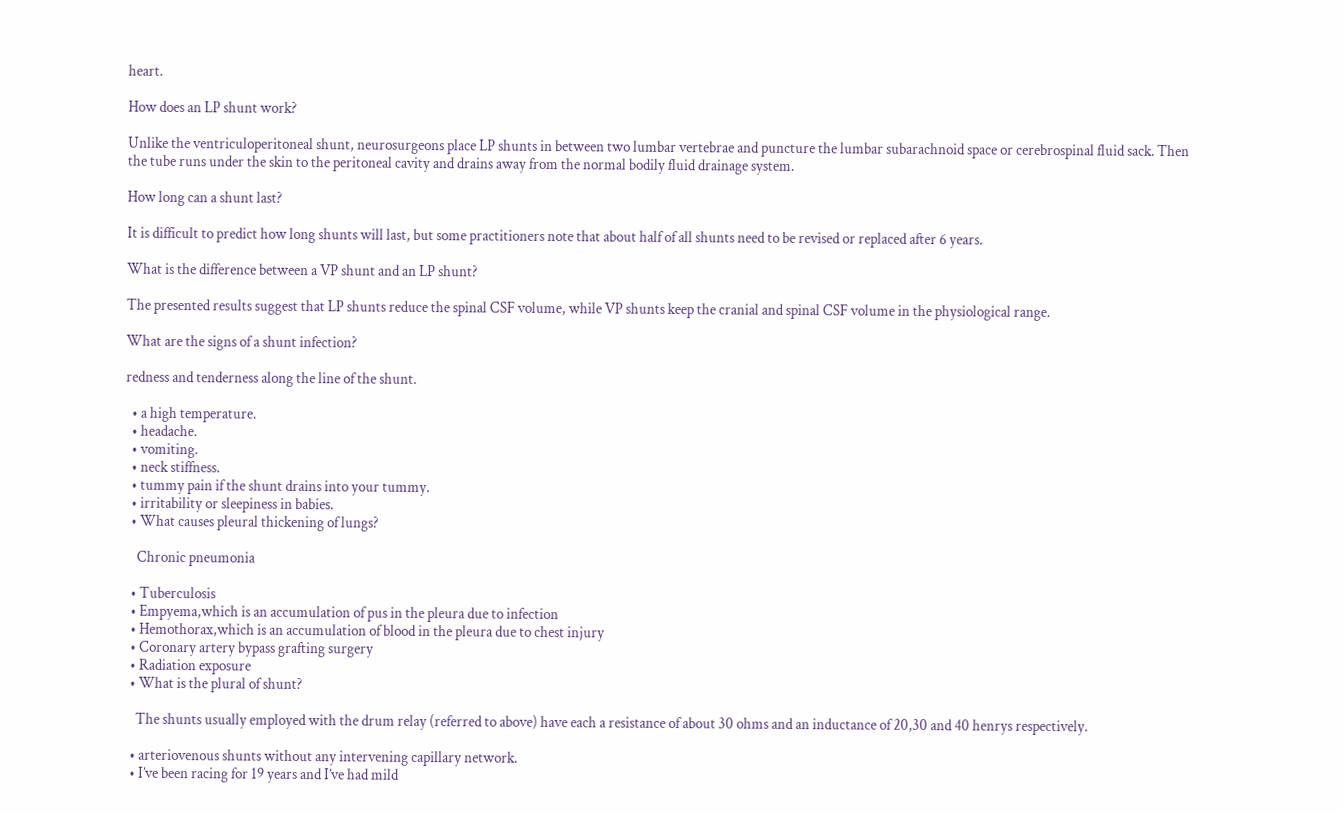heart.

How does an LP shunt work?

Unlike the ventriculoperitoneal shunt, neurosurgeons place LP shunts in between two lumbar vertebrae and puncture the lumbar subarachnoid space or cerebrospinal fluid sack. Then the tube runs under the skin to the peritoneal cavity and drains away from the normal bodily fluid drainage system.

How long can a shunt last?

It is difficult to predict how long shunts will last, but some practitioners note that about half of all shunts need to be revised or replaced after 6 years.

What is the difference between a VP shunt and an LP shunt?

The presented results suggest that LP shunts reduce the spinal CSF volume, while VP shunts keep the cranial and spinal CSF volume in the physiological range.

What are the signs of a shunt infection?

redness and tenderness along the line of the shunt.

  • a high temperature.
  • headache.
  • vomiting.
  • neck stiffness.
  • tummy pain if the shunt drains into your tummy.
  • irritability or sleepiness in babies.
  • What causes pleural thickening of lungs?

    Chronic pneumonia

  • Tuberculosis
  • Empyema,which is an accumulation of pus in the pleura due to infection
  • Hemothorax,which is an accumulation of blood in the pleura due to chest injury
  • Coronary artery bypass grafting surgery
  • Radiation exposure
  • What is the plural of shunt?

    The shunts usually employed with the drum relay (referred to above) have each a resistance of about 30 ohms and an inductance of 20,30 and 40 henrys respectively.

  • arteriovenous shunts without any intervening capillary network.
  • I’ve been racing for 19 years and I’ve had mild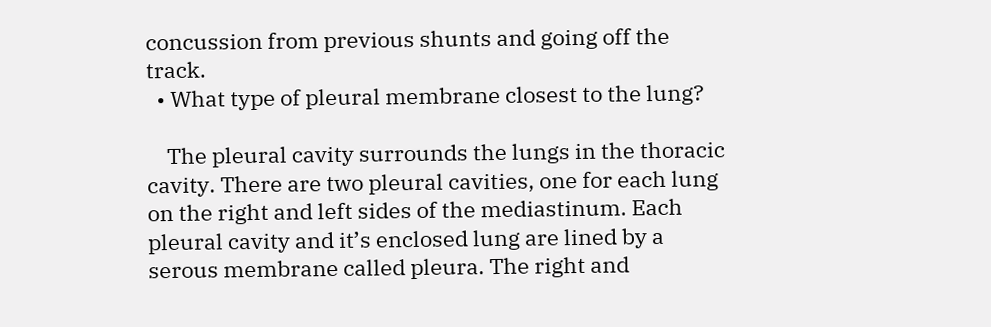concussion from previous shunts and going off the track.
  • What type of pleural membrane closest to the lung?

    The pleural cavity surrounds the lungs in the thoracic cavity. There are two pleural cavities, one for each lung on the right and left sides of the mediastinum. Each pleural cavity and it’s enclosed lung are lined by a serous membrane called pleura. The right and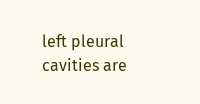left pleural cavities are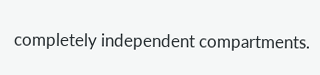completely independent compartments.